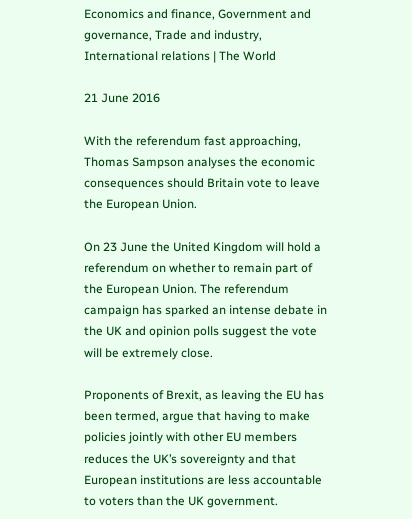Economics and finance, Government and governance, Trade and industry, International relations | The World

21 June 2016

With the referendum fast approaching, Thomas Sampson analyses the economic consequences should Britain vote to leave the European Union.

On 23 June the United Kingdom will hold a referendum on whether to remain part of the European Union. The referendum campaign has sparked an intense debate in the UK and opinion polls suggest the vote will be extremely close.

Proponents of Brexit, as leaving the EU has been termed, argue that having to make policies jointly with other EU members reduces the UK’s sovereignty and that European institutions are less accountable to voters than the UK government.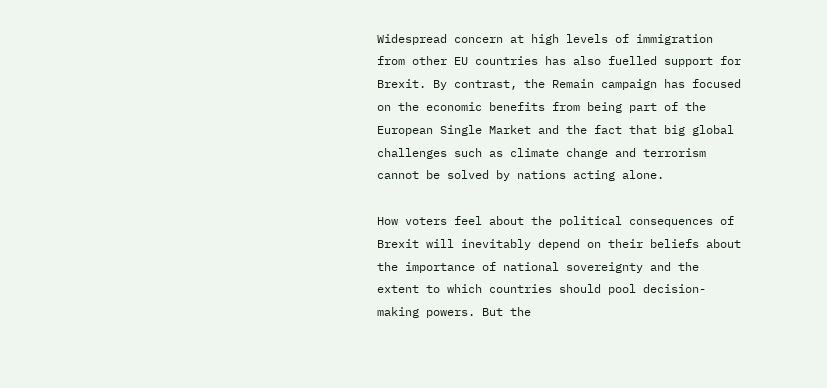Widespread concern at high levels of immigration from other EU countries has also fuelled support for Brexit. By contrast, the Remain campaign has focused on the economic benefits from being part of the European Single Market and the fact that big global challenges such as climate change and terrorism cannot be solved by nations acting alone.

How voters feel about the political consequences of Brexit will inevitably depend on their beliefs about the importance of national sovereignty and the extent to which countries should pool decision-making powers. But the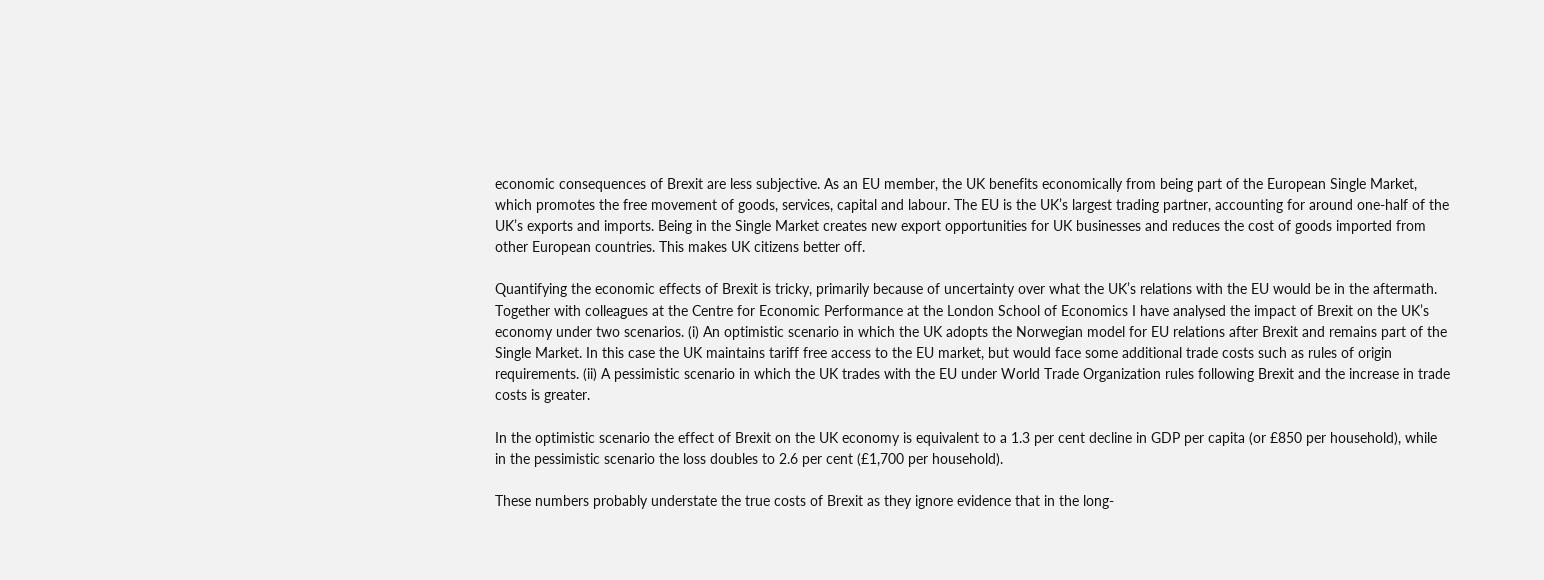economic consequences of Brexit are less subjective. As an EU member, the UK benefits economically from being part of the European Single Market, which promotes the free movement of goods, services, capital and labour. The EU is the UK’s largest trading partner, accounting for around one-half of the UK’s exports and imports. Being in the Single Market creates new export opportunities for UK businesses and reduces the cost of goods imported from other European countries. This makes UK citizens better off.

Quantifying the economic effects of Brexit is tricky, primarily because of uncertainty over what the UK’s relations with the EU would be in the aftermath. Together with colleagues at the Centre for Economic Performance at the London School of Economics I have analysed the impact of Brexit on the UK’s economy under two scenarios. (i) An optimistic scenario in which the UK adopts the Norwegian model for EU relations after Brexit and remains part of the Single Market. In this case the UK maintains tariff free access to the EU market, but would face some additional trade costs such as rules of origin requirements. (ii) A pessimistic scenario in which the UK trades with the EU under World Trade Organization rules following Brexit and the increase in trade costs is greater.

In the optimistic scenario the effect of Brexit on the UK economy is equivalent to a 1.3 per cent decline in GDP per capita (or £850 per household), while in the pessimistic scenario the loss doubles to 2.6 per cent (£1,700 per household).

These numbers probably understate the true costs of Brexit as they ignore evidence that in the long-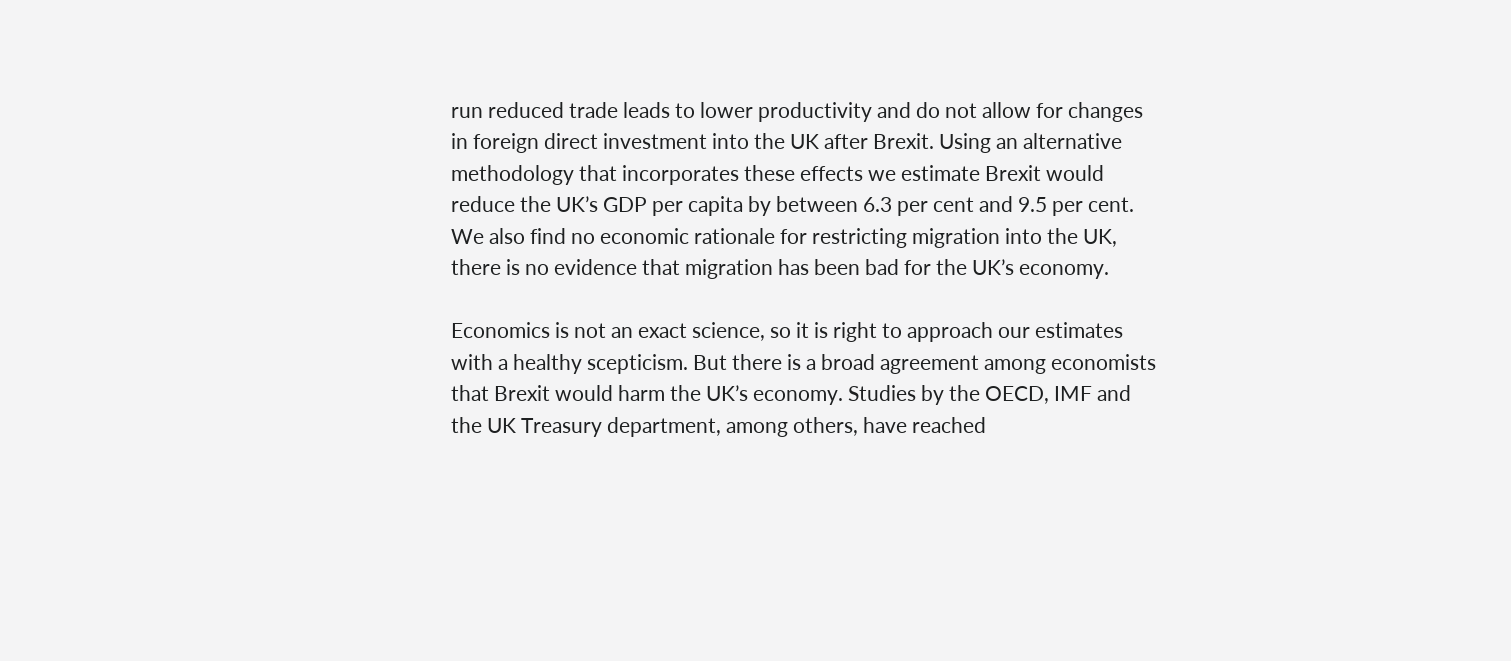run reduced trade leads to lower productivity and do not allow for changes in foreign direct investment into the UK after Brexit. Using an alternative methodology that incorporates these effects we estimate Brexit would reduce the UK’s GDP per capita by between 6.3 per cent and 9.5 per cent. We also find no economic rationale for restricting migration into the UK, there is no evidence that migration has been bad for the UK’s economy.

Economics is not an exact science, so it is right to approach our estimates with a healthy scepticism. But there is a broad agreement among economists that Brexit would harm the UK’s economy. Studies by the OECD, IMF and the UK Treasury department, among others, have reached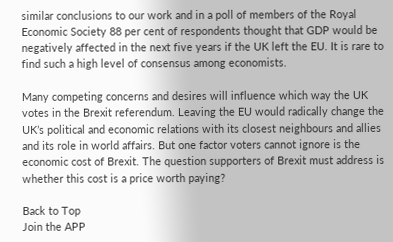similar conclusions to our work and in a poll of members of the Royal Economic Society 88 per cent of respondents thought that GDP would be negatively affected in the next five years if the UK left the EU. It is rare to find such a high level of consensus among economists.

Many competing concerns and desires will influence which way the UK votes in the Brexit referendum. Leaving the EU would radically change the UK’s political and economic relations with its closest neighbours and allies and its role in world affairs. But one factor voters cannot ignore is the economic cost of Brexit. The question supporters of Brexit must address is whether this cost is a price worth paying?

Back to Top
Join the APP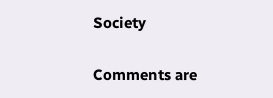Society

Comments are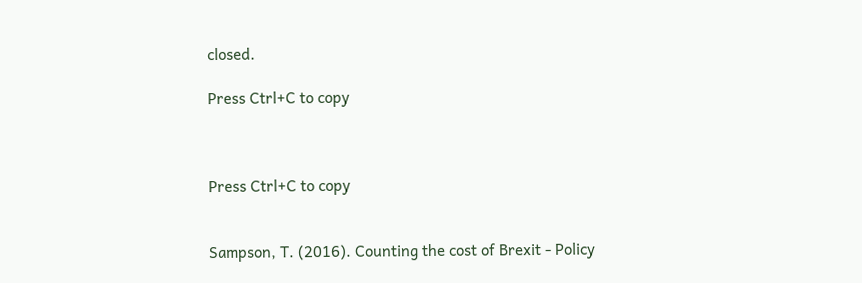closed.

Press Ctrl+C to copy



Press Ctrl+C to copy


Sampson, T. (2016). Counting the cost of Brexit - Policy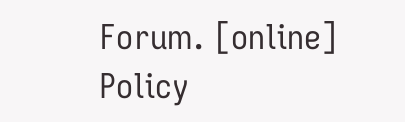Forum. [online] Policy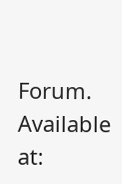Forum. Available at: